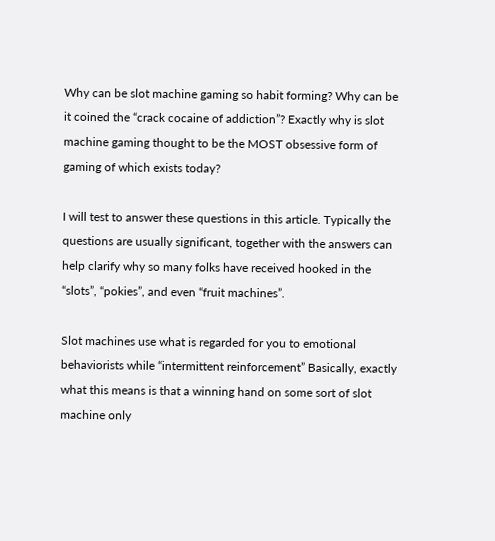Why can be slot machine gaming so habit forming? Why can be it coined the “crack cocaine of addiction”? Exactly why is slot machine gaming thought to be the MOST obsessive form of gaming of which exists today?

I will test to answer these questions in this article. Typically the questions are usually significant, together with the answers can help clarify why so many folks have received hooked in the “slots”, “pokies”, and even “fruit machines”.

Slot machines use what is regarded for you to emotional behaviorists while “intermittent reinforcement” Basically, exactly what this means is that a winning hand on some sort of slot machine only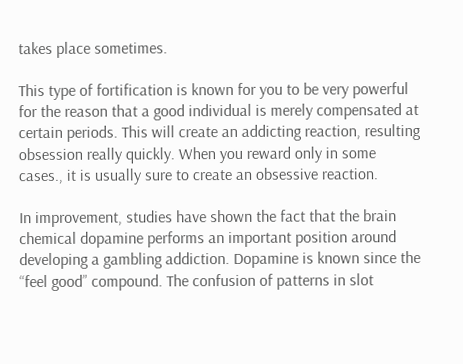takes place sometimes.

This type of fortification is known for you to be very powerful for the reason that a good individual is merely compensated at certain periods. This will create an addicting reaction, resulting obsession really quickly. When you reward only in some cases., it is usually sure to create an obsessive reaction.

In improvement, studies have shown the fact that the brain chemical dopamine performs an important position around developing a gambling addiction. Dopamine is known since the “feel good” compound. The confusion of patterns in slot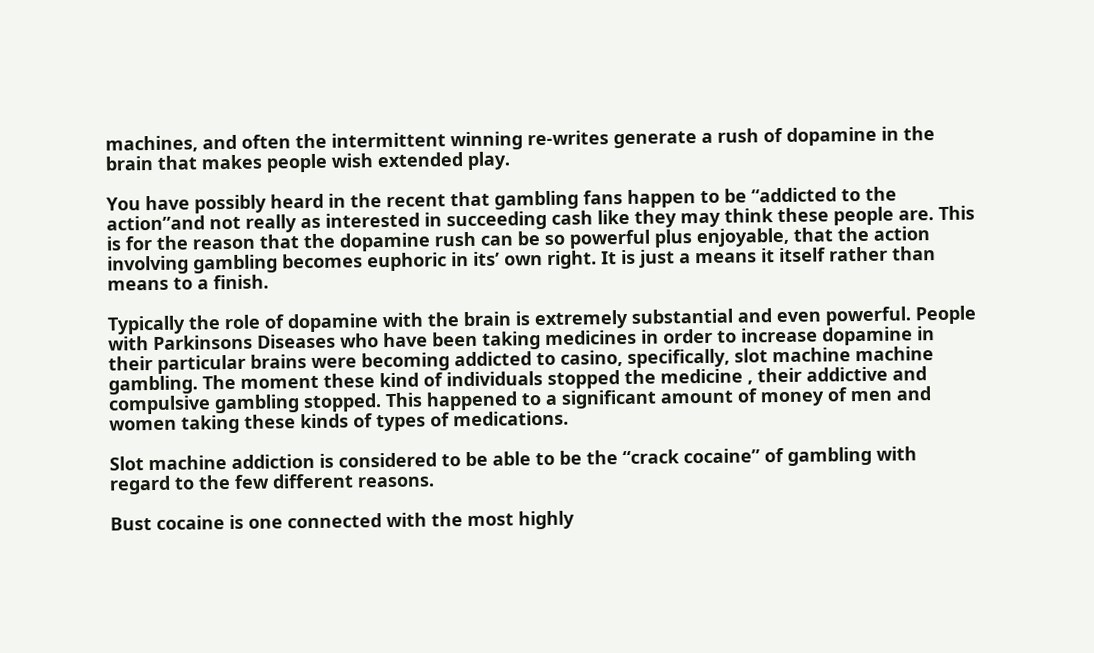machines, and often the intermittent winning re-writes generate a rush of dopamine in the brain that makes people wish extended play.

You have possibly heard in the recent that gambling fans happen to be “addicted to the action”and not really as interested in succeeding cash like they may think these people are. This is for the reason that the dopamine rush can be so powerful plus enjoyable, that the action involving gambling becomes euphoric in its’ own right. It is just a means it itself rather than means to a finish.

Typically the role of dopamine with the brain is extremely substantial and even powerful. People with Parkinsons Diseases who have been taking medicines in order to increase dopamine in their particular brains were becoming addicted to casino, specifically, slot machine machine gambling. The moment these kind of individuals stopped the medicine , their addictive and compulsive gambling stopped. This happened to a significant amount of money of men and women taking these kinds of types of medications.

Slot machine addiction is considered to be able to be the “crack cocaine” of gambling with regard to the few different reasons.

Bust cocaine is one connected with the most highly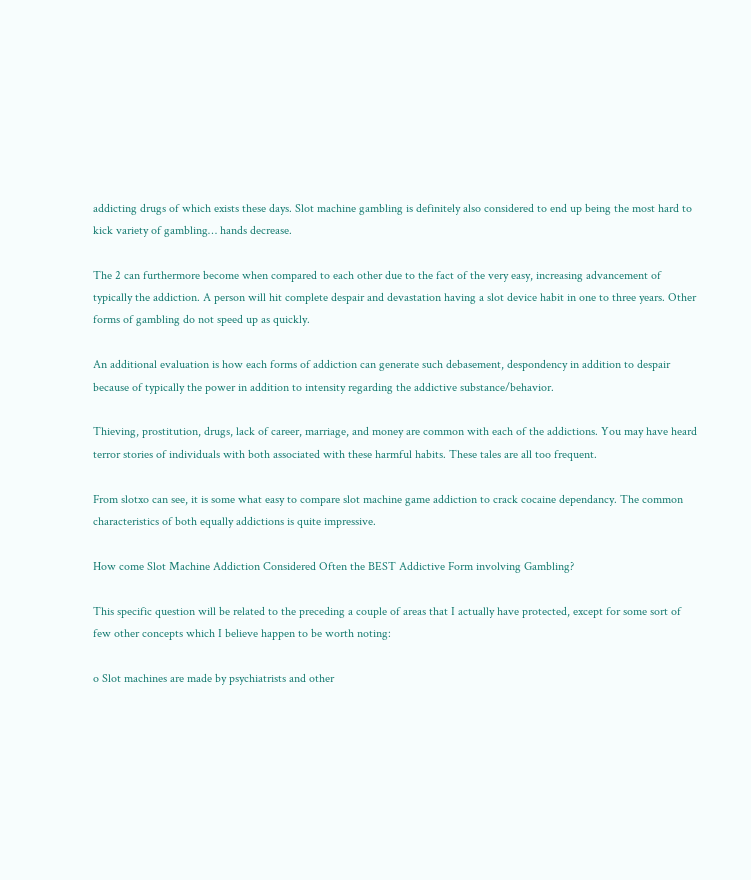addicting drugs of which exists these days. Slot machine gambling is definitely also considered to end up being the most hard to kick variety of gambling… hands decrease.

The 2 can furthermore become when compared to each other due to the fact of the very easy, increasing advancement of typically the addiction. A person will hit complete despair and devastation having a slot device habit in one to three years. Other forms of gambling do not speed up as quickly.

An additional evaluation is how each forms of addiction can generate such debasement, despondency in addition to despair because of typically the power in addition to intensity regarding the addictive substance/behavior.

Thieving, prostitution, drugs, lack of career, marriage, and money are common with each of the addictions. You may have heard terror stories of individuals with both associated with these harmful habits. These tales are all too frequent.

From slotxo can see, it is some what easy to compare slot machine game addiction to crack cocaine dependancy. The common characteristics of both equally addictions is quite impressive.

How come Slot Machine Addiction Considered Often the BEST Addictive Form involving Gambling?

This specific question will be related to the preceding a couple of areas that I actually have protected, except for some sort of few other concepts which I believe happen to be worth noting:

o Slot machines are made by psychiatrists and other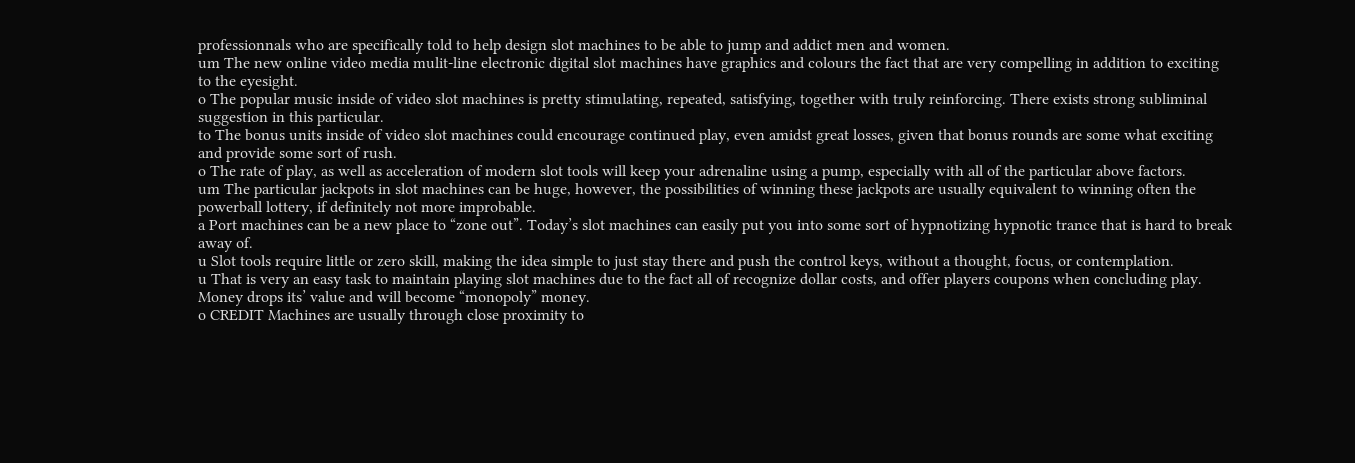professionnals who are specifically told to help design slot machines to be able to jump and addict men and women.
um The new online video media mulit-line electronic digital slot machines have graphics and colours the fact that are very compelling in addition to exciting to the eyesight.
o The popular music inside of video slot machines is pretty stimulating, repeated, satisfying, together with truly reinforcing. There exists strong subliminal suggestion in this particular.
to The bonus units inside of video slot machines could encourage continued play, even amidst great losses, given that bonus rounds are some what exciting and provide some sort of rush.
o The rate of play, as well as acceleration of modern slot tools will keep your adrenaline using a pump, especially with all of the particular above factors.
um The particular jackpots in slot machines can be huge, however, the possibilities of winning these jackpots are usually equivalent to winning often the powerball lottery, if definitely not more improbable.
a Port machines can be a new place to “zone out”. Today’s slot machines can easily put you into some sort of hypnotizing hypnotic trance that is hard to break away of.
u Slot tools require little or zero skill, making the idea simple to just stay there and push the control keys, without a thought, focus, or contemplation.
u That is very an easy task to maintain playing slot machines due to the fact all of recognize dollar costs, and offer players coupons when concluding play. Money drops its’ value and will become “monopoly” money.
o CREDIT Machines are usually through close proximity to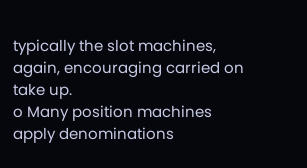typically the slot machines, again, encouraging carried on take up.
o Many position machines apply denominations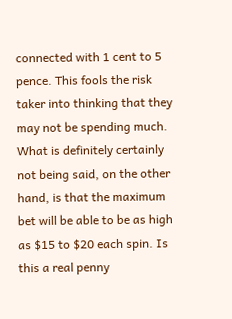connected with 1 cent to 5 pence. This fools the risk taker into thinking that they may not be spending much. What is definitely certainly not being said, on the other hand, is that the maximum bet will be able to be as high as $15 to $20 each spin. Is this a real penny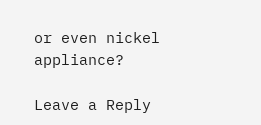or even nickel appliance?

Leave a Reply